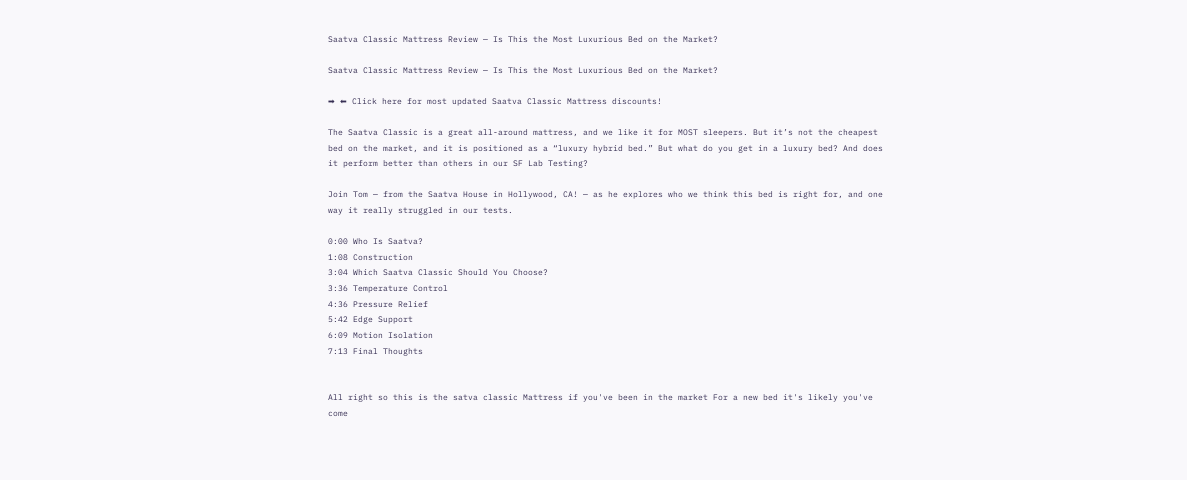Saatva Classic Mattress Review — Is This the Most Luxurious Bed on the Market?

Saatva Classic Mattress Review — Is This the Most Luxurious Bed on the Market?

➡ ⬅ Click here for most updated Saatva Classic Mattress discounts!

The Saatva Classic is a great all-around mattress, and we like it for MOST sleepers. But it’s not the cheapest bed on the market, and it is positioned as a “luxury hybrid bed.” But what do you get in a luxury bed? And does it perform better than others in our SF Lab Testing?

Join Tom — from the Saatva House in Hollywood, CA! — as he explores who we think this bed is right for, and one way it really struggled in our tests.

0:00 Who Is Saatva?
1:08 Construction
3:04 Which Saatva Classic Should You Choose?
3:36 Temperature Control
4:36 Pressure Relief
5:42 Edge Support
6:09 Motion Isolation
7:13 Final Thoughts


All right so this is the satva classic Mattress if you've been in the market For a new bed it's likely you've come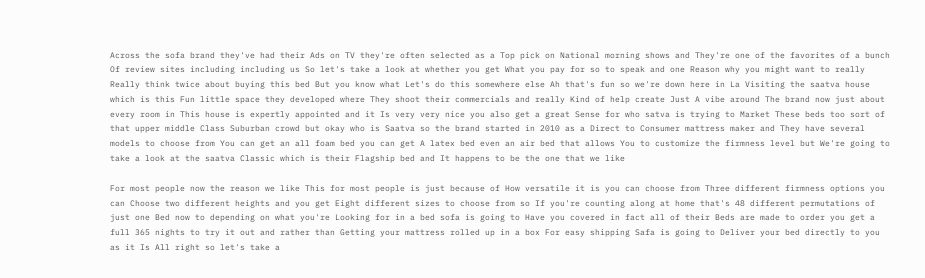Across the sofa brand they've had their Ads on TV they're often selected as a Top pick on National morning shows and They're one of the favorites of a bunch Of review sites including including us So let's take a look at whether you get What you pay for so to speak and one Reason why you might want to really Really think twice about buying this bed But you know what Let's do this somewhere else Ah that's fun so we're down here in La Visiting the saatva house which is this Fun little space they developed where They shoot their commercials and really Kind of help create Just A vibe around The brand now just about every room in This house is expertly appointed and it Is very very nice you also get a great Sense for who satva is trying to Market These beds too sort of that upper middle Class Suburban crowd but okay who is Saatva so the brand started in 2010 as a Direct to Consumer mattress maker and They have several models to choose from You can get an all foam bed you can get A latex bed even an air bed that allows You to customize the firmness level but We're going to take a look at the saatva Classic which is their Flagship bed and It happens to be the one that we like

For most people now the reason we like This for most people is just because of How versatile it is you can choose from Three different firmness options you can Choose two different heights and you get Eight different sizes to choose from so If you're counting along at home that's 48 different permutations of just one Bed now to depending on what you're Looking for in a bed sofa is going to Have you covered in fact all of their Beds are made to order you get a full 365 nights to try it out and rather than Getting your mattress rolled up in a box For easy shipping Safa is going to Deliver your bed directly to you as it Is All right so let's take a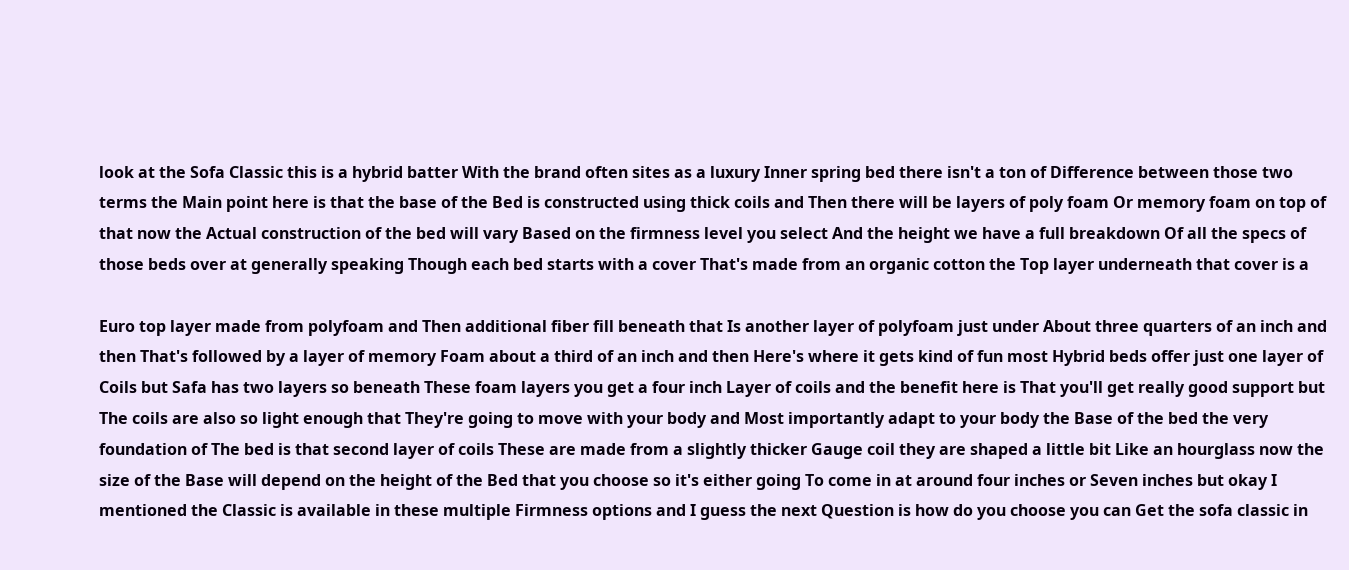look at the Sofa Classic this is a hybrid batter With the brand often sites as a luxury Inner spring bed there isn't a ton of Difference between those two terms the Main point here is that the base of the Bed is constructed using thick coils and Then there will be layers of poly foam Or memory foam on top of that now the Actual construction of the bed will vary Based on the firmness level you select And the height we have a full breakdown Of all the specs of those beds over at generally speaking Though each bed starts with a cover That's made from an organic cotton the Top layer underneath that cover is a

Euro top layer made from polyfoam and Then additional fiber fill beneath that Is another layer of polyfoam just under About three quarters of an inch and then That's followed by a layer of memory Foam about a third of an inch and then Here's where it gets kind of fun most Hybrid beds offer just one layer of Coils but Safa has two layers so beneath These foam layers you get a four inch Layer of coils and the benefit here is That you'll get really good support but The coils are also so light enough that They're going to move with your body and Most importantly adapt to your body the Base of the bed the very foundation of The bed is that second layer of coils These are made from a slightly thicker Gauge coil they are shaped a little bit Like an hourglass now the size of the Base will depend on the height of the Bed that you choose so it's either going To come in at around four inches or Seven inches but okay I mentioned the Classic is available in these multiple Firmness options and I guess the next Question is how do you choose you can Get the sofa classic in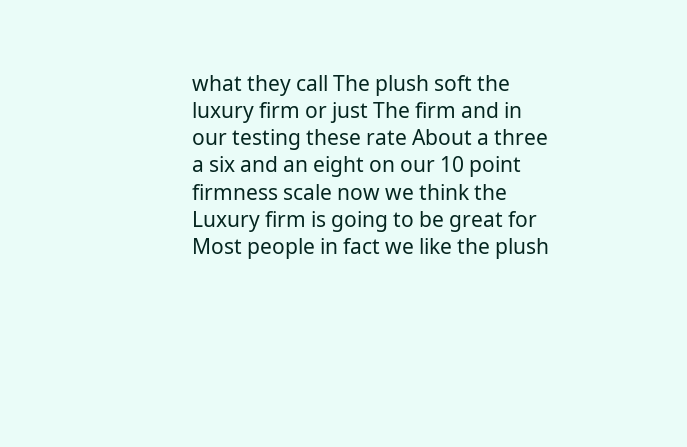what they call The plush soft the luxury firm or just The firm and in our testing these rate About a three a six and an eight on our 10 point firmness scale now we think the Luxury firm is going to be great for Most people in fact we like the plush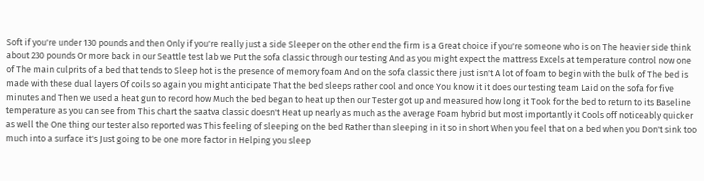Soft if you're under 130 pounds and then Only if you're really just a side Sleeper on the other end the firm is a Great choice if you're someone who is on The heavier side think about 230 pounds Or more back in our Seattle test lab we Put the sofa classic through our testing And as you might expect the mattress Excels at temperature control now one of The main culprits of a bed that tends to Sleep hot is the presence of memory foam And on the sofa classic there just isn't A lot of foam to begin with the bulk of The bed is made with these dual layers Of coils so again you might anticipate That the bed sleeps rather cool and once You know it it does our testing team Laid on the sofa for five minutes and Then we used a heat gun to record how Much the bed began to heat up then our Tester got up and measured how long it Took for the bed to return to its Baseline temperature as you can see from This chart the saatva classic doesn't Heat up nearly as much as the average Foam hybrid but most importantly it Cools off noticeably quicker as well the One thing our tester also reported was This feeling of sleeping on the bed Rather than sleeping in it so in short When you feel that on a bed when you Don't sink too much into a surface it's Just going to be one more factor in Helping you sleep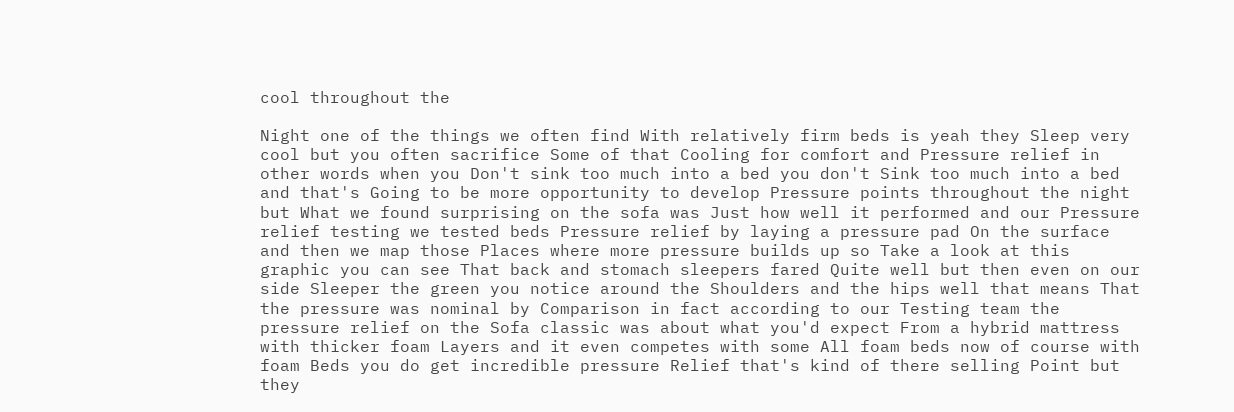cool throughout the

Night one of the things we often find With relatively firm beds is yeah they Sleep very cool but you often sacrifice Some of that Cooling for comfort and Pressure relief in other words when you Don't sink too much into a bed you don't Sink too much into a bed and that's Going to be more opportunity to develop Pressure points throughout the night but What we found surprising on the sofa was Just how well it performed and our Pressure relief testing we tested beds Pressure relief by laying a pressure pad On the surface and then we map those Places where more pressure builds up so Take a look at this graphic you can see That back and stomach sleepers fared Quite well but then even on our side Sleeper the green you notice around the Shoulders and the hips well that means That the pressure was nominal by Comparison in fact according to our Testing team the pressure relief on the Sofa classic was about what you'd expect From a hybrid mattress with thicker foam Layers and it even competes with some All foam beds now of course with foam Beds you do get incredible pressure Relief that's kind of there selling Point but they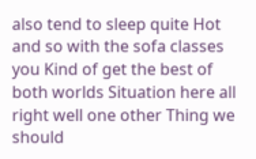also tend to sleep quite Hot and so with the sofa classes you Kind of get the best of both worlds Situation here all right well one other Thing we should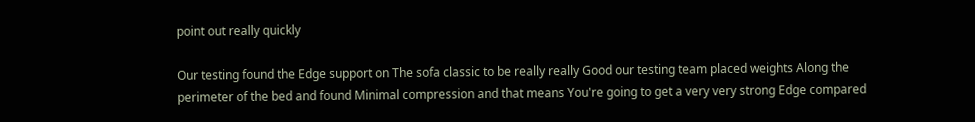point out really quickly

Our testing found the Edge support on The sofa classic to be really really Good our testing team placed weights Along the perimeter of the bed and found Minimal compression and that means You're going to get a very very strong Edge compared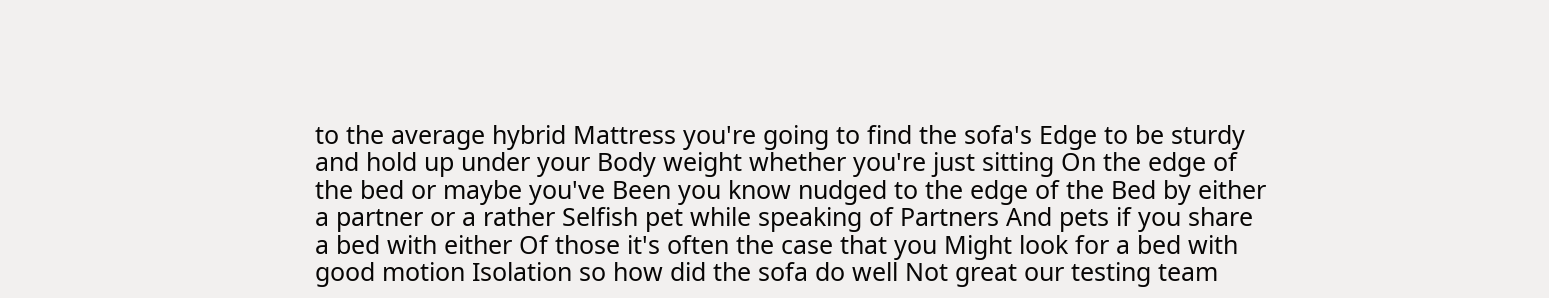to the average hybrid Mattress you're going to find the sofa's Edge to be sturdy and hold up under your Body weight whether you're just sitting On the edge of the bed or maybe you've Been you know nudged to the edge of the Bed by either a partner or a rather Selfish pet while speaking of Partners And pets if you share a bed with either Of those it's often the case that you Might look for a bed with good motion Isolation so how did the sofa do well Not great our testing team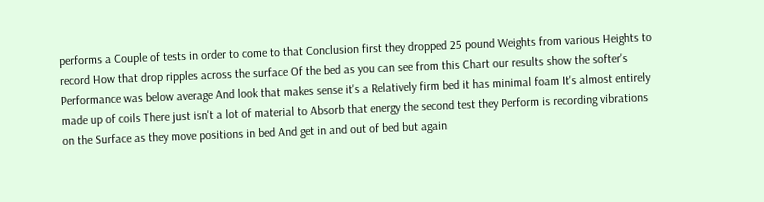performs a Couple of tests in order to come to that Conclusion first they dropped 25 pound Weights from various Heights to record How that drop ripples across the surface Of the bed as you can see from this Chart our results show the softer's Performance was below average And look that makes sense it's a Relatively firm bed it has minimal foam It's almost entirely made up of coils There just isn't a lot of material to Absorb that energy the second test they Perform is recording vibrations on the Surface as they move positions in bed And get in and out of bed but again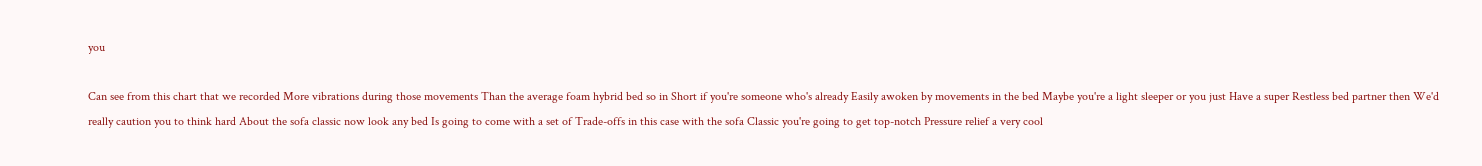you

Can see from this chart that we recorded More vibrations during those movements Than the average foam hybrid bed so in Short if you're someone who's already Easily awoken by movements in the bed Maybe you're a light sleeper or you just Have a super Restless bed partner then We'd really caution you to think hard About the sofa classic now look any bed Is going to come with a set of Trade-offs in this case with the sofa Classic you're going to get top-notch Pressure relief a very cool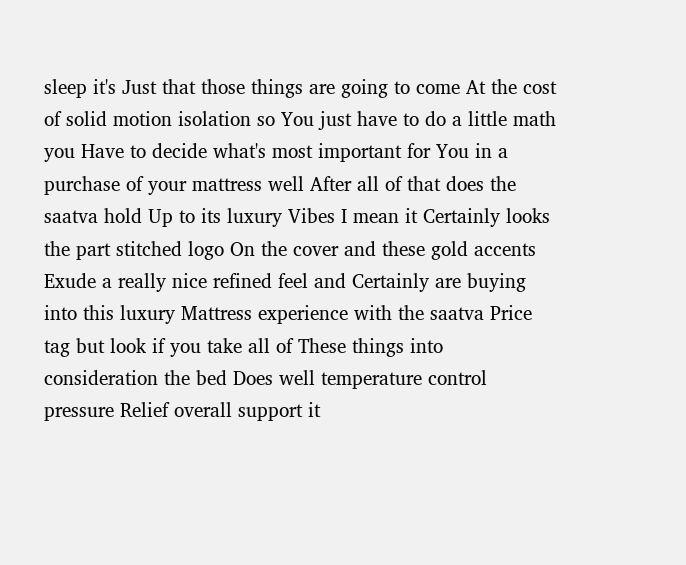sleep it's Just that those things are going to come At the cost of solid motion isolation so You just have to do a little math you Have to decide what's most important for You in a purchase of your mattress well After all of that does the saatva hold Up to its luxury Vibes I mean it Certainly looks the part stitched logo On the cover and these gold accents Exude a really nice refined feel and Certainly are buying into this luxury Mattress experience with the saatva Price tag but look if you take all of These things into consideration the bed Does well temperature control pressure Relief overall support it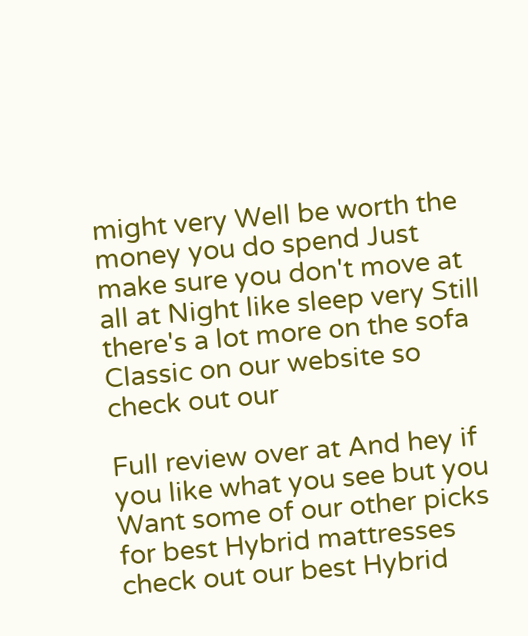might very Well be worth the money you do spend Just make sure you don't move at all at Night like sleep very Still there's a lot more on the sofa Classic on our website so check out our

Full review over at And hey if you like what you see but you Want some of our other picks for best Hybrid mattresses check out our best Hybrid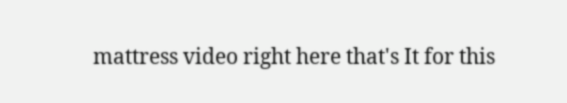mattress video right here that's It for this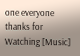one everyone thanks for Watching [Music]